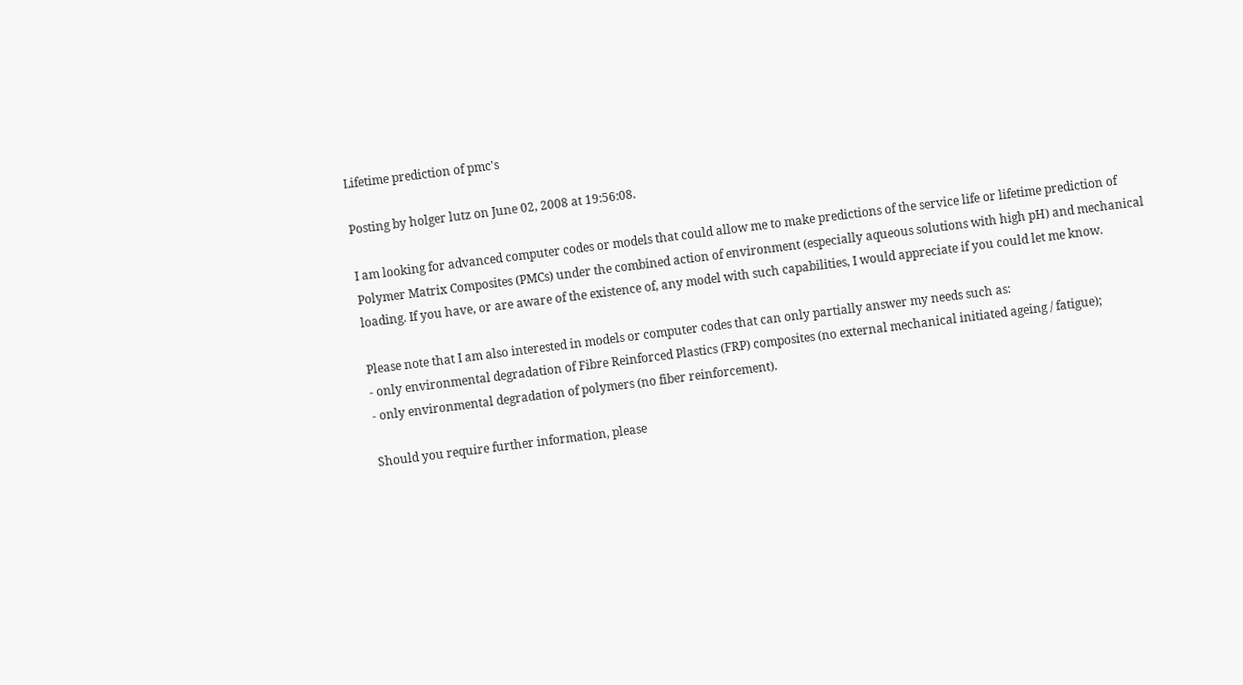Lifetime prediction of pmc's

Posting by holger lutz on June 02, 2008 at 19:56:08.

I am looking for advanced computer codes or models that could allow me to make predictions of the service life or lifetime prediction of Polymer Matrix Composites (PMCs) under the combined action of environment (especially aqueous solutions with high pH) and mechanical loading. If you have, or are aware of the existence of, any model with such capabilities, I would appreciate if you could let me know.

Please note that I am also interested in models or computer codes that can only partially answer my needs such as:
- only environmental degradation of Fibre Reinforced Plastics (FRP) composites (no external mechanical initiated ageing / fatigue);
- only environmental degradation of polymers (no fiber reinforcement).

Should you require further information, please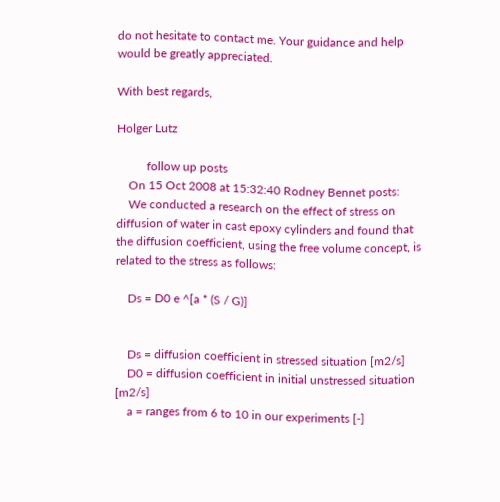do not hesitate to contact me. Your guidance and help would be greatly appreciated.

With best regards,

Holger Lutz

          follow up posts
    On 15 Oct 2008 at 15:32:40 Rodney Bennet posts:
    We conducted a research on the effect of stress on diffusion of water in cast epoxy cylinders and found that the diffusion coefficient, using the free volume concept, is related to the stress as follows:

    Ds = D0 e ^[a * (S / G)]


    Ds = diffusion coefficient in stressed situation [m2/s]
    D0 = diffusion coefficient in initial unstressed situation [m2/s]
    a = ranges from 6 to 10 in our experiments [-]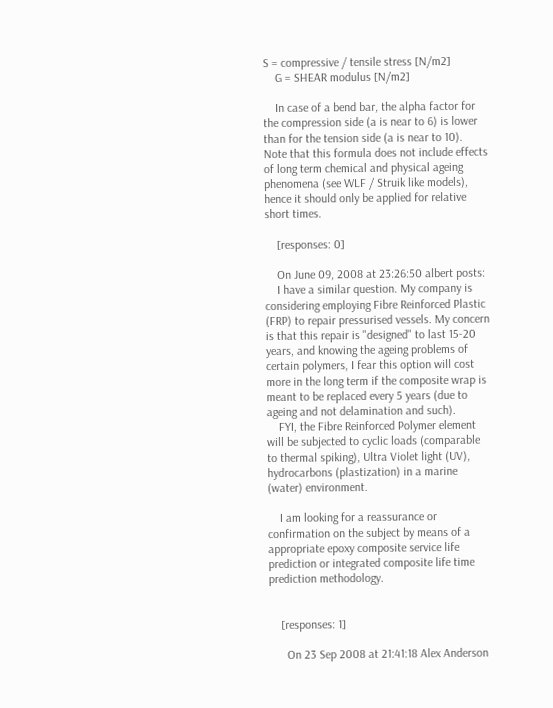S = compressive / tensile stress [N/m2]
    G = SHEAR modulus [N/m2]

    In case of a bend bar, the alpha factor for the compression side (a is near to 6) is lower than for the tension side (a is near to 10). Note that this formula does not include effects of long term chemical and physical ageing phenomena (see WLF / Struik like models), hence it should only be applied for relative short times.

    [responses: 0]

    On June 09, 2008 at 23:26:50 albert posts:
    I have a similar question. My company is considering employing Fibre Reinforced Plastic (FRP) to repair pressurised vessels. My concern is that this repair is "designed" to last 15-20 years, and knowing the ageing problems of certain polymers, I fear this option will cost more in the long term if the composite wrap is meant to be replaced every 5 years (due to ageing and not delamination and such).
    FYI, the Fibre Reinforced Polymer element will be subjected to cyclic loads (comparable to thermal spiking), Ultra Violet light (UV), hydrocarbons (plastization) in a marine (water) environment.

    I am looking for a reassurance or confirmation on the subject by means of a appropriate epoxy composite service life prediction or integrated composite life time prediction methodology.


    [responses: 1]

      On 23 Sep 2008 at 21:41:18 Alex Anderson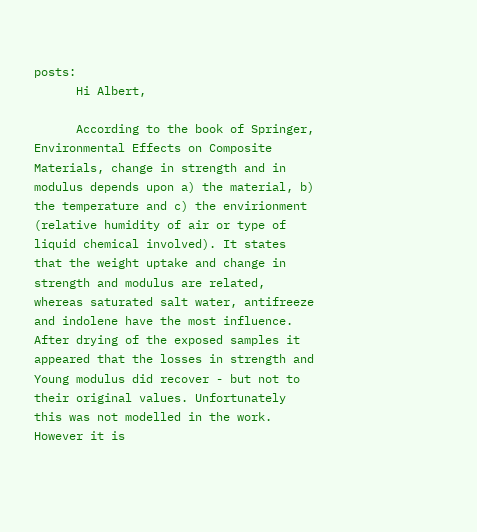posts:
      Hi Albert,

      According to the book of Springer, Environmental Effects on Composite Materials, change in strength and in modulus depends upon a) the material, b) the temperature and c) the envirionment (relative humidity of air or type of liquid chemical involved). It states that the weight uptake and change in strength and modulus are related, whereas saturated salt water, antifreeze and indolene have the most influence. After drying of the exposed samples it appeared that the losses in strength and Young modulus did recover - but not to their original values. Unfortunately this was not modelled in the work. However it is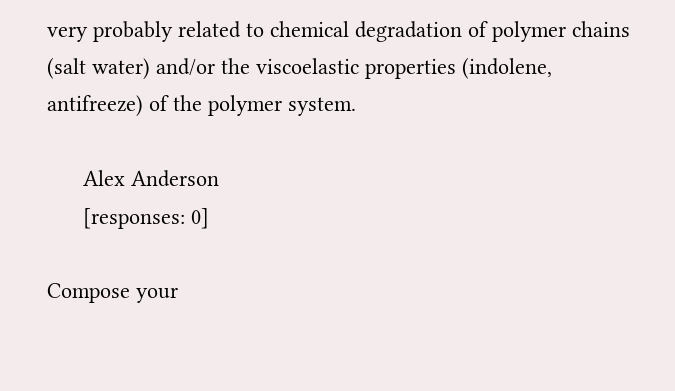very probably related to chemical degradation of polymer chains (salt water) and/or the viscoelastic properties (indolene, antifreeze) of the polymer system.

      Alex Anderson
      [responses: 0]

Compose your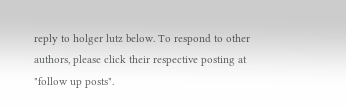reply to holger lutz below. To respond to other authors, please click their respective posting at "follow up posts".